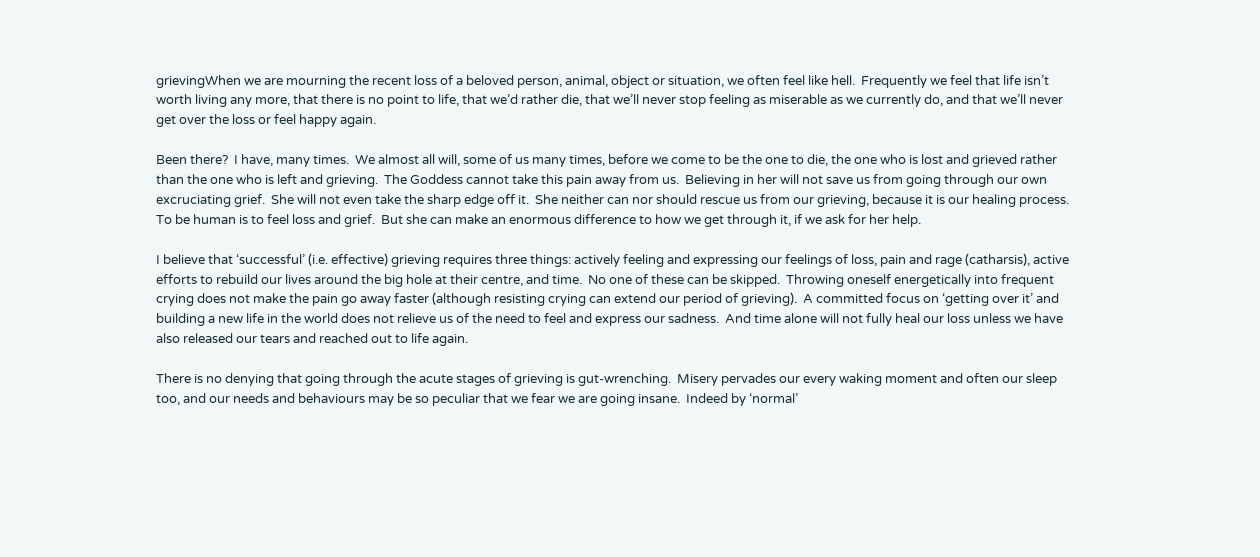grievingWhen we are mourning the recent loss of a beloved person, animal, object or situation, we often feel like hell.  Frequently we feel that life isn’t worth living any more, that there is no point to life, that we’d rather die, that we’ll never stop feeling as miserable as we currently do, and that we’ll never get over the loss or feel happy again.

Been there?  I have, many times.  We almost all will, some of us many times, before we come to be the one to die, the one who is lost and grieved rather than the one who is left and grieving.  The Goddess cannot take this pain away from us.  Believing in her will not save us from going through our own excruciating grief.  She will not even take the sharp edge off it.  She neither can nor should rescue us from our grieving, because it is our healing process.  To be human is to feel loss and grief.  But she can make an enormous difference to how we get through it, if we ask for her help.

I believe that ‘successful’ (i.e. effective) grieving requires three things: actively feeling and expressing our feelings of loss, pain and rage (catharsis), active efforts to rebuild our lives around the big hole at their centre, and time.  No one of these can be skipped.  Throwing oneself energetically into frequent crying does not make the pain go away faster (although resisting crying can extend our period of grieving).  A committed focus on ‘getting over it’ and building a new life in the world does not relieve us of the need to feel and express our sadness.  And time alone will not fully heal our loss unless we have also released our tears and reached out to life again.

There is no denying that going through the acute stages of grieving is gut-wrenching.  Misery pervades our every waking moment and often our sleep too, and our needs and behaviours may be so peculiar that we fear we are going insane.  Indeed by ‘normal’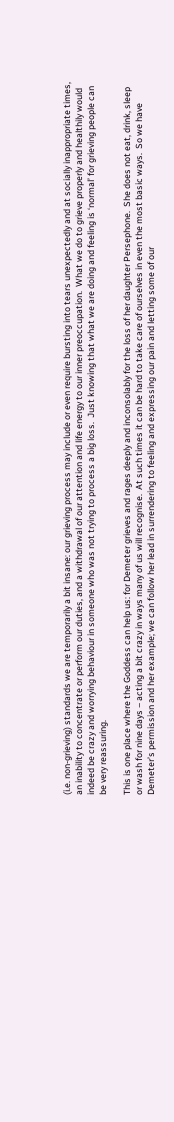(i.e. non-grieving) standards we are temporarily a bit insane: our grieving process may include or even require bursting into tears unexpectedly and at socially inappropriate times, an inability to concentrate or perform our duties, and a withdrawal of our attention and life energy to our inner preoccupation.  What we do to grieve properly and healthily would indeed be crazy and worrying behaviour in someone who was not trying to process a big loss.  Just knowing that what we are doing and feeling is ‘normal’ for grieving people can be very reassuring.

This is one place where the Goddess can help us: for Demeter grieves and rages deeply and inconsolably for the loss of her daughter Persephone.  She does not eat, drink, sleep or wash for nine days – acting a bit crazy in ways many of us will recognise.  At such times it can be hard to take care of ourselves in even the most basic ways.  So we have Demeter’s permission and her example; we can follow her lead in surrendering to feeling and expressing our pain and letting some of our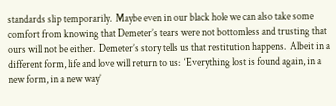standards slip temporarily.  Maybe even in our black hole we can also take some comfort from knowing that Demeter’s tears were not bottomless and trusting that ours will not be either.  Demeter’s story tells us that restitution happens.  Albeit in a different form, life and love will return to us:  ‘Everything lost is found again, in a new form, in a new way’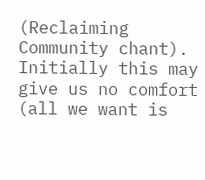(Reclaiming Community chant).  Initially this may give us no comfort (all we want is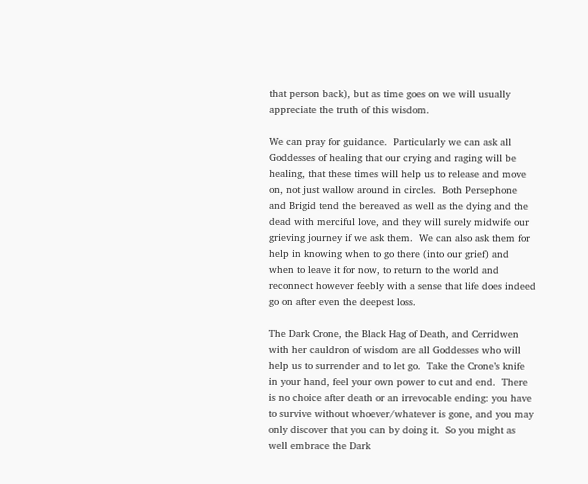that person back), but as time goes on we will usually appreciate the truth of this wisdom.

We can pray for guidance.  Particularly we can ask all Goddesses of healing that our crying and raging will be healing, that these times will help us to release and move on, not just wallow around in circles.  Both Persephone and Brigid tend the bereaved as well as the dying and the dead with merciful love, and they will surely midwife our grieving journey if we ask them.  We can also ask them for help in knowing when to go there (into our grief) and when to leave it for now, to return to the world and reconnect however feebly with a sense that life does indeed go on after even the deepest loss.

The Dark Crone, the Black Hag of Death, and Cerridwen with her cauldron of wisdom are all Goddesses who will help us to surrender and to let go.  Take the Crone’s knife in your hand, feel your own power to cut and end.  There is no choice after death or an irrevocable ending: you have to survive without whoever/whatever is gone, and you may only discover that you can by doing it.  So you might as well embrace the Dark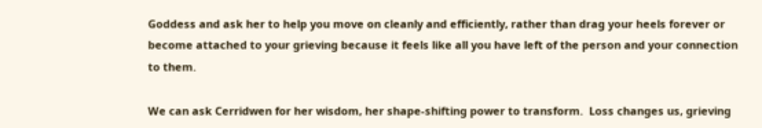Goddess and ask her to help you move on cleanly and efficiently, rather than drag your heels forever or become attached to your grieving because it feels like all you have left of the person and your connection to them.

We can ask Cerridwen for her wisdom, her shape-shifting power to transform.  Loss changes us, grieving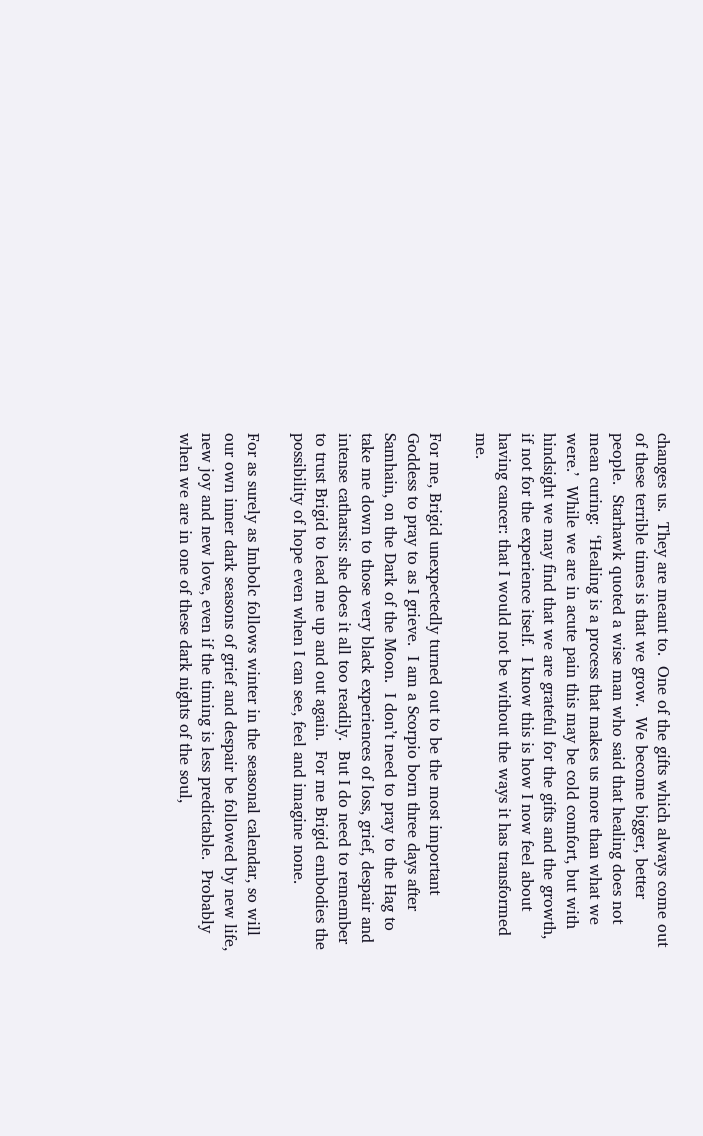changes us.  They are meant to.  One of the gifts which always come out of these terrible times is that we grow.  We become bigger, better people.  Starhawk quoted a wise man who said that healing does not mean curing:  ‘Healing is a process that makes us more than what we were.’  While we are in acute pain this may be cold comfort, but with hindsight we may find that we are grateful for the gifts and the growth, if not for the experience itself.  I know this is how I now feel about having cancer: that I would not be without the ways it has transformed me.

For me, Brigid unexpectedly turned out to be the most important Goddess to pray to as I grieve.  I am a Scorpio born three days after Samhain, on the Dark of the Moon.  I don’t need to pray to the Hag to take me down to those very black experiences of loss, grief, despair and intense catharsis: she does it all too readily.  But I do need to remember to trust Brigid to lead me up and out again.  For me Brigid embodies the possibility of hope even when I can see, feel and imagine none.

For as surely as Imbolc follows winter in the seasonal calendar, so will our own inner dark seasons of grief and despair be followed by new life, new joy and new love, even if the timing is less predictable.  Probably when we are in one of these dark nights of the soul,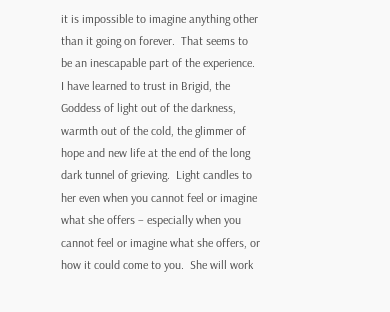it is impossible to imagine anything other than it going on forever.  That seems to be an inescapable part of the experience.  I have learned to trust in Brigid, the Goddess of light out of the darkness, warmth out of the cold, the glimmer of hope and new life at the end of the long dark tunnel of grieving.  Light candles to her even when you cannot feel or imagine what she offers – especially when you cannot feel or imagine what she offers, or how it could come to you.  She will work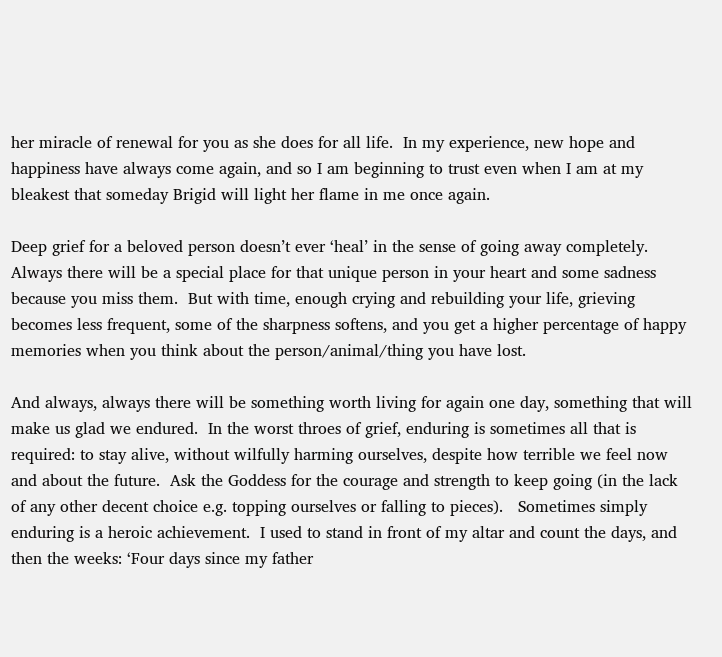her miracle of renewal for you as she does for all life.  In my experience, new hope and happiness have always come again, and so I am beginning to trust even when I am at my bleakest that someday Brigid will light her flame in me once again.

Deep grief for a beloved person doesn’t ever ‘heal’ in the sense of going away completely.  Always there will be a special place for that unique person in your heart and some sadness because you miss them.  But with time, enough crying and rebuilding your life, grieving becomes less frequent, some of the sharpness softens, and you get a higher percentage of happy memories when you think about the person/animal/thing you have lost.

And always, always there will be something worth living for again one day, something that will make us glad we endured.  In the worst throes of grief, enduring is sometimes all that is required: to stay alive, without wilfully harming ourselves, despite how terrible we feel now and about the future.  Ask the Goddess for the courage and strength to keep going (in the lack of any other decent choice e.g. topping ourselves or falling to pieces).   Sometimes simply enduring is a heroic achievement.  I used to stand in front of my altar and count the days, and then the weeks: ‘Four days since my father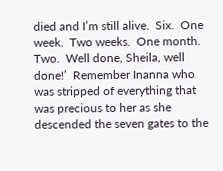died and I’m still alive.  Six.  One week.  Two weeks.  One month.  Two.  Well done, Sheila, well done!’  Remember Inanna who was stripped of everything that was precious to her as she descended the seven gates to the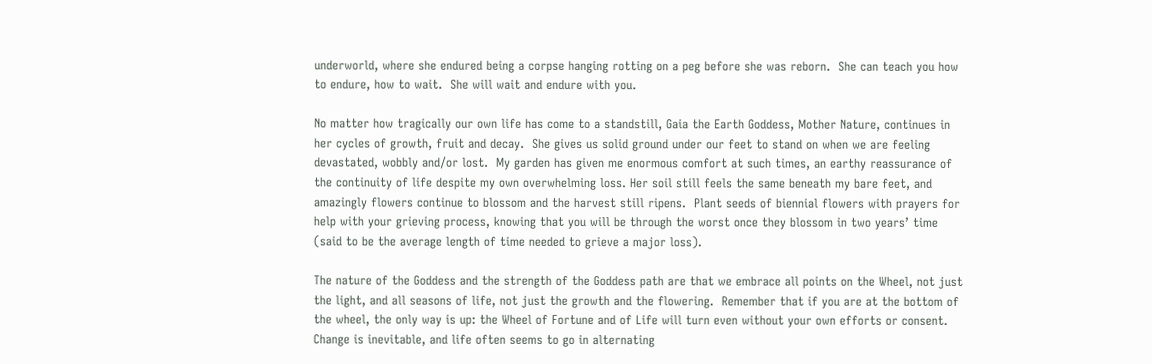underworld, where she endured being a corpse hanging rotting on a peg before she was reborn.  She can teach you how to endure, how to wait.  She will wait and endure with you.

No matter how tragically our own life has come to a standstill, Gaia the Earth Goddess, Mother Nature, continues in her cycles of growth, fruit and decay.  She gives us solid ground under our feet to stand on when we are feeling devastated, wobbly and/or lost.  My garden has given me enormous comfort at such times, an earthy reassurance of the continuity of life despite my own overwhelming loss. Her soil still feels the same beneath my bare feet, and amazingly flowers continue to blossom and the harvest still ripens.  Plant seeds of biennial flowers with prayers for help with your grieving process, knowing that you will be through the worst once they blossom in two years’ time (said to be the average length of time needed to grieve a major loss).

The nature of the Goddess and the strength of the Goddess path are that we embrace all points on the Wheel, not just the light, and all seasons of life, not just the growth and the flowering.  Remember that if you are at the bottom of the wheel, the only way is up: the Wheel of Fortune and of Life will turn even without your own efforts or consent.  Change is inevitable, and life often seems to go in alternating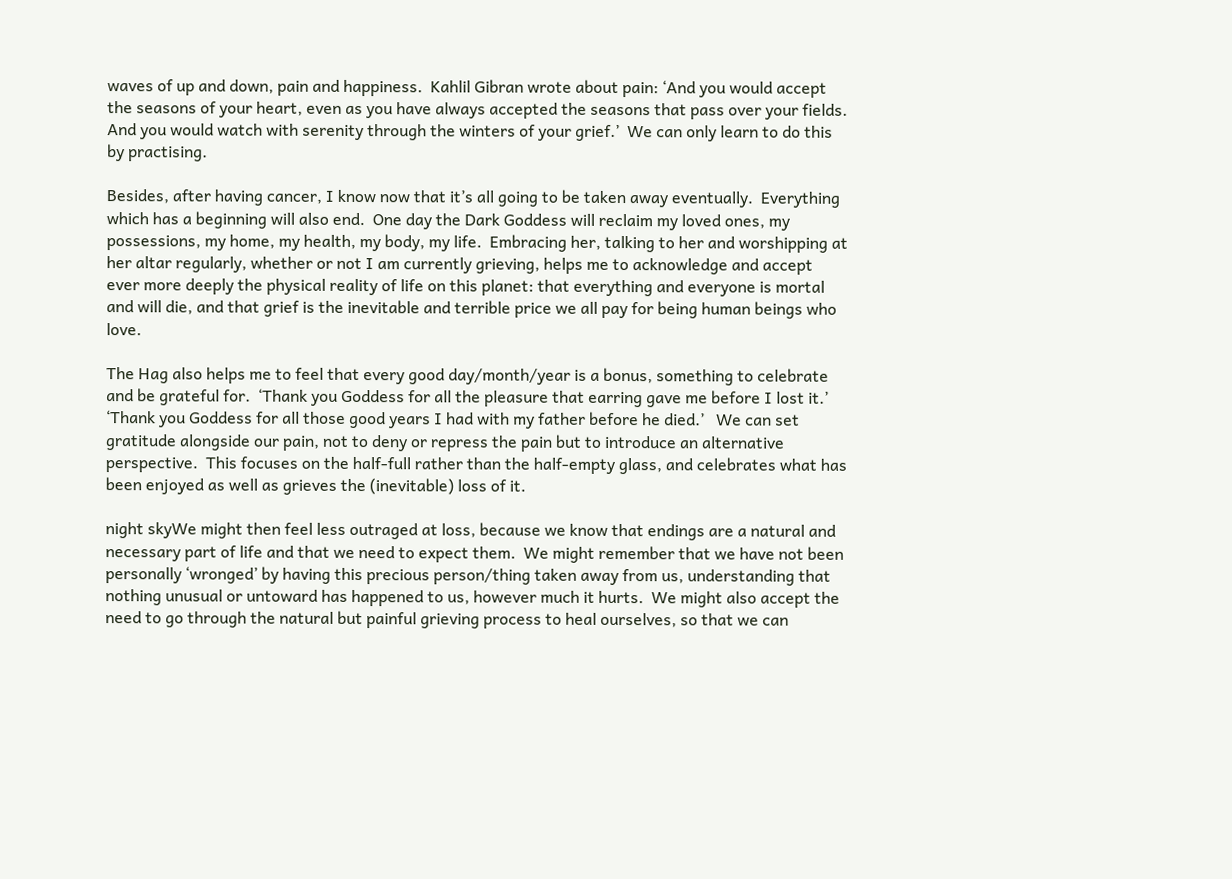waves of up and down, pain and happiness.  Kahlil Gibran wrote about pain: ‘And you would accept the seasons of your heart, even as you have always accepted the seasons that pass over your fields.  And you would watch with serenity through the winters of your grief.’  We can only learn to do this by practising.

Besides, after having cancer, I know now that it’s all going to be taken away eventually.  Everything which has a beginning will also end.  One day the Dark Goddess will reclaim my loved ones, my possessions, my home, my health, my body, my life.  Embracing her, talking to her and worshipping at her altar regularly, whether or not I am currently grieving, helps me to acknowledge and accept ever more deeply the physical reality of life on this planet: that everything and everyone is mortal and will die, and that grief is the inevitable and terrible price we all pay for being human beings who love.

The Hag also helps me to feel that every good day/month/year is a bonus, something to celebrate and be grateful for.  ‘Thank you Goddess for all the pleasure that earring gave me before I lost it.’  ‘Thank you Goddess for all those good years I had with my father before he died.’   We can set gratitude alongside our pain, not to deny or repress the pain but to introduce an alternative perspective.  This focuses on the half-full rather than the half-empty glass, and celebrates what has been enjoyed as well as grieves the (inevitable) loss of it.

night skyWe might then feel less outraged at loss, because we know that endings are a natural and necessary part of life and that we need to expect them.  We might remember that we have not been personally ‘wronged’ by having this precious person/thing taken away from us, understanding that nothing unusual or untoward has happened to us, however much it hurts.  We might also accept the need to go through the natural but painful grieving process to heal ourselves, so that we can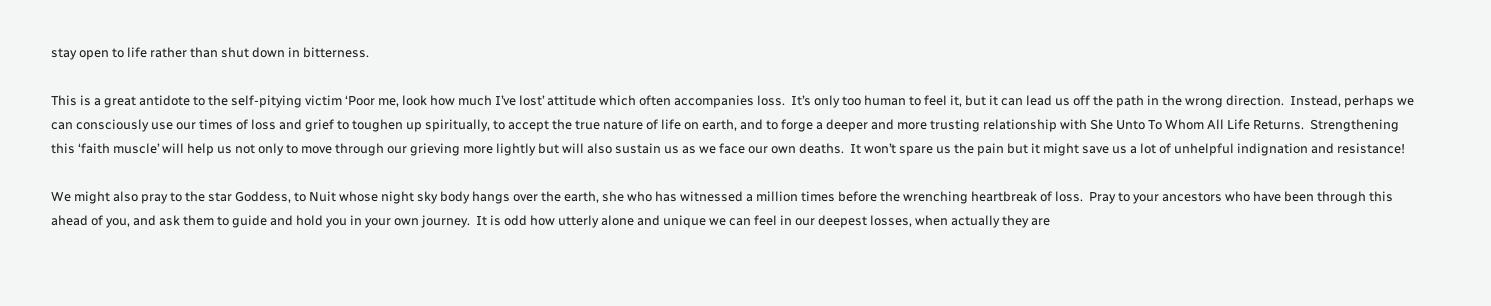stay open to life rather than shut down in bitterness.

This is a great antidote to the self-pitying victim ‘Poor me, look how much I’ve lost’ attitude which often accompanies loss.  It’s only too human to feel it, but it can lead us off the path in the wrong direction.  Instead, perhaps we can consciously use our times of loss and grief to toughen up spiritually, to accept the true nature of life on earth, and to forge a deeper and more trusting relationship with She Unto To Whom All Life Returns.  Strengthening this ‘faith muscle’ will help us not only to move through our grieving more lightly but will also sustain us as we face our own deaths.  It won’t spare us the pain but it might save us a lot of unhelpful indignation and resistance!

We might also pray to the star Goddess, to Nuit whose night sky body hangs over the earth, she who has witnessed a million times before the wrenching heartbreak of loss.  Pray to your ancestors who have been through this ahead of you, and ask them to guide and hold you in your own journey.  It is odd how utterly alone and unique we can feel in our deepest losses, when actually they are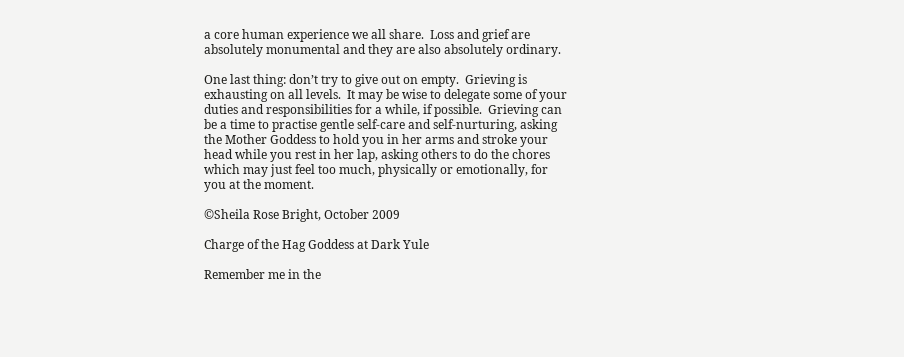a core human experience we all share.  Loss and grief are absolutely monumental and they are also absolutely ordinary.

One last thing: don’t try to give out on empty.  Grieving is exhausting on all levels.  It may be wise to delegate some of your duties and responsibilities for a while, if possible.  Grieving can be a time to practise gentle self-care and self-nurturing, asking the Mother Goddess to hold you in her arms and stroke your head while you rest in her lap, asking others to do the chores which may just feel too much, physically or emotionally, for you at the moment.

©Sheila Rose Bright, October 2009

Charge of the Hag Goddess at Dark Yule

Remember me in the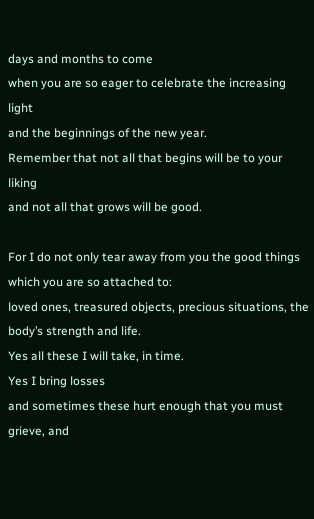days and months to come
when you are so eager to celebrate the increasing light
and the beginnings of the new year.
Remember that not all that begins will be to your liking
and not all that grows will be good.

For I do not only tear away from you the good things which you are so attached to:
loved ones, treasured objects, precious situations, the body’s strength and life.
Yes all these I will take, in time.
Yes I bring losses
and sometimes these hurt enough that you must grieve, and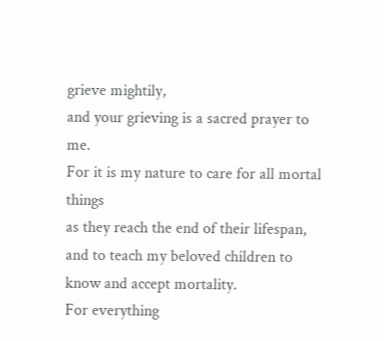grieve mightily,
and your grieving is a sacred prayer to me.
For it is my nature to care for all mortal things
as they reach the end of their lifespan,
and to teach my beloved children to know and accept mortality.
For everything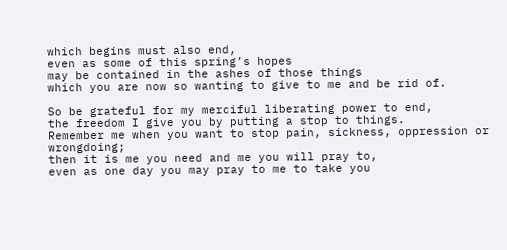which begins must also end,
even as some of this spring’s hopes
may be contained in the ashes of those things
which you are now so wanting to give to me and be rid of.

So be grateful for my merciful liberating power to end,
the freedom I give you by putting a stop to things.
Remember me when you want to stop pain, sickness, oppression or wrongdoing;
then it is me you need and me you will pray to,
even as one day you may pray to me to take you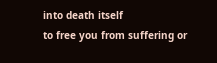into death itself
to free you from suffering or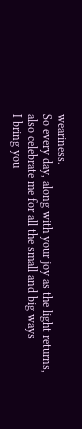weariness.
So every day, along with your joy as the light returns,
also celebrate me for all the small and big ways
I bring you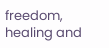freedom, healing and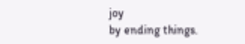joy
by ending things.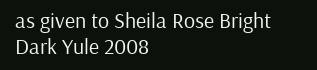as given to Sheila Rose Bright
Dark Yule 2008